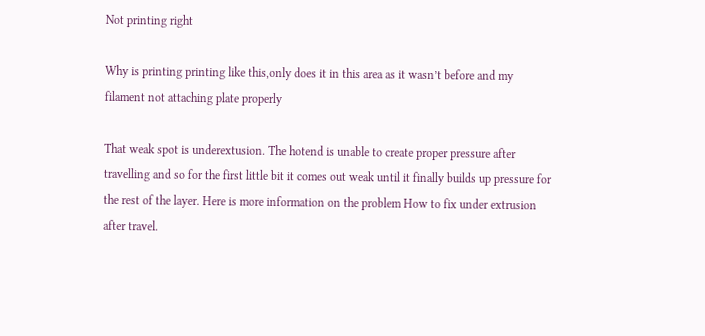Not printing right

Why is printing printing like this,only does it in this area as it wasn’t before and my filament not attaching plate properly

That weak spot is underextusion. The hotend is unable to create proper pressure after travelling and so for the first little bit it comes out weak until it finally builds up pressure for the rest of the layer. Here is more information on the problem How to fix under extrusion after travel.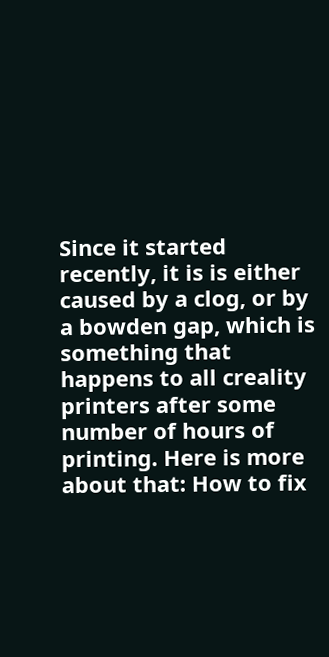Since it started recently, it is is either caused by a clog, or by a bowden gap, which is something that happens to all creality printers after some number of hours of printing. Here is more about that: How to fix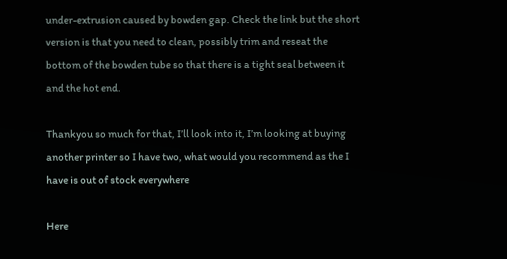under-extrusion caused by bowden gap. Check the link but the short version is that you need to clean, possibly trim and reseat the bottom of the bowden tube so that there is a tight seal between it and the hot end.

Thankyou so much for that, I’ll look into it, I’m looking at buying another printer so I have two, what would you recommend as the I have is out of stock everywhere

Here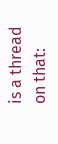is a thread on that: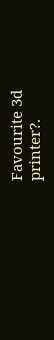Favourite 3d printer?.